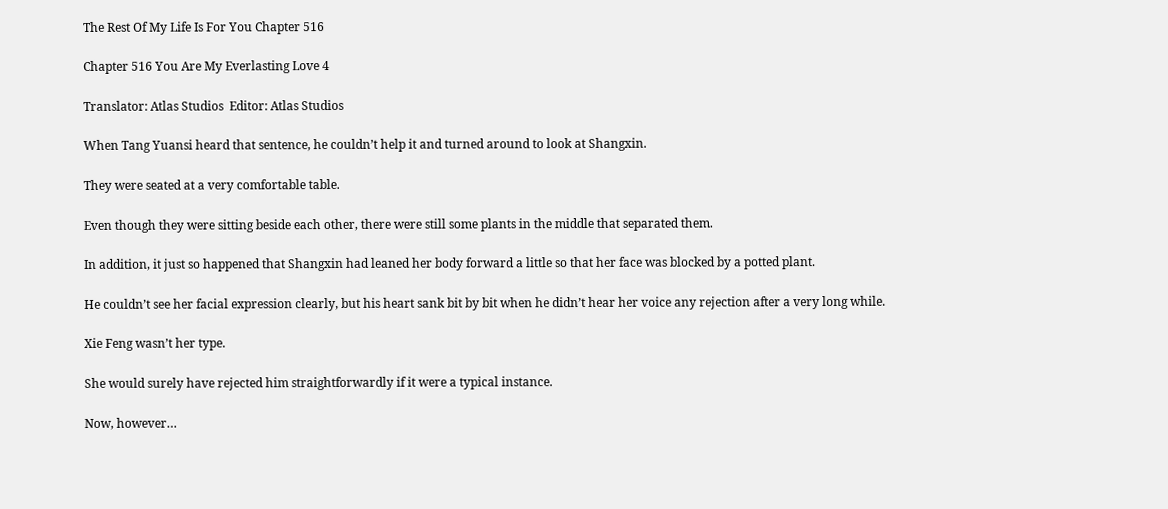The Rest Of My Life Is For You Chapter 516

Chapter 516 You Are My Everlasting Love 4

Translator: Atlas Studios  Editor: Atlas Studios

When Tang Yuansi heard that sentence, he couldn’t help it and turned around to look at Shangxin.

They were seated at a very comfortable table.

Even though they were sitting beside each other, there were still some plants in the middle that separated them.

In addition, it just so happened that Shangxin had leaned her body forward a little so that her face was blocked by a potted plant.

He couldn’t see her facial expression clearly, but his heart sank bit by bit when he didn’t hear her voice any rejection after a very long while.

Xie Feng wasn’t her type.

She would surely have rejected him straightforwardly if it were a typical instance.

Now, however…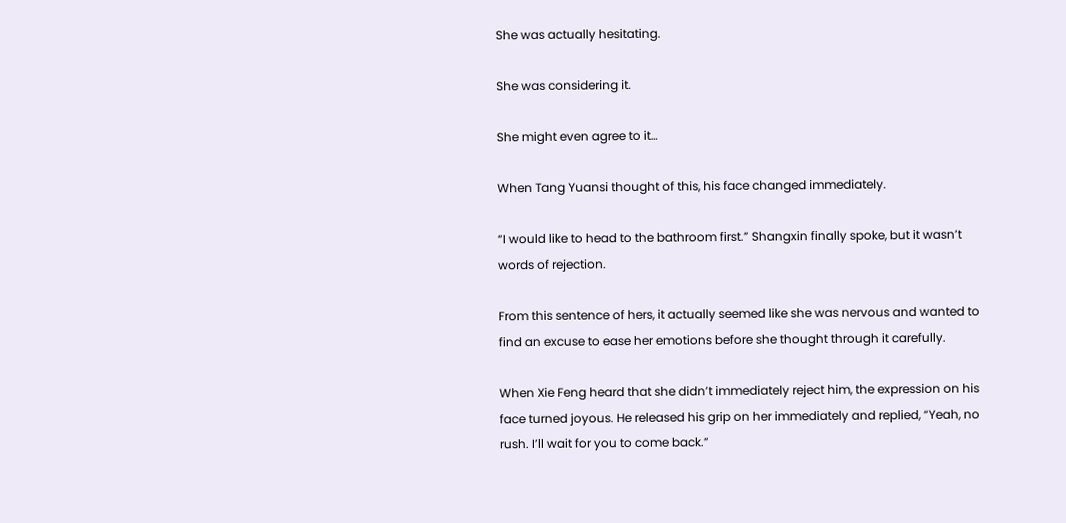She was actually hesitating.

She was considering it.

She might even agree to it…

When Tang Yuansi thought of this, his face changed immediately.

“I would like to head to the bathroom first.” Shangxin finally spoke, but it wasn’t words of rejection.

From this sentence of hers, it actually seemed like she was nervous and wanted to find an excuse to ease her emotions before she thought through it carefully.

When Xie Feng heard that she didn’t immediately reject him, the expression on his face turned joyous. He released his grip on her immediately and replied, “Yeah, no rush. I’ll wait for you to come back.”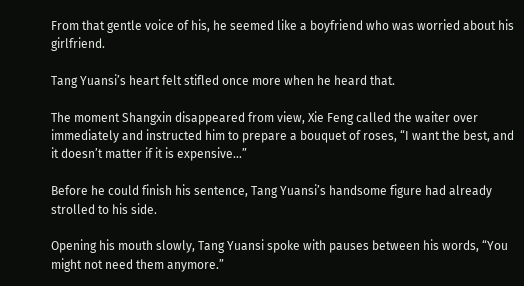From that gentle voice of his, he seemed like a boyfriend who was worried about his girlfriend.

Tang Yuansi’s heart felt stifled once more when he heard that.

The moment Shangxin disappeared from view, Xie Feng called the waiter over immediately and instructed him to prepare a bouquet of roses, “I want the best, and it doesn’t matter if it is expensive…”

Before he could finish his sentence, Tang Yuansi’s handsome figure had already strolled to his side.

Opening his mouth slowly, Tang Yuansi spoke with pauses between his words, “You might not need them anymore.”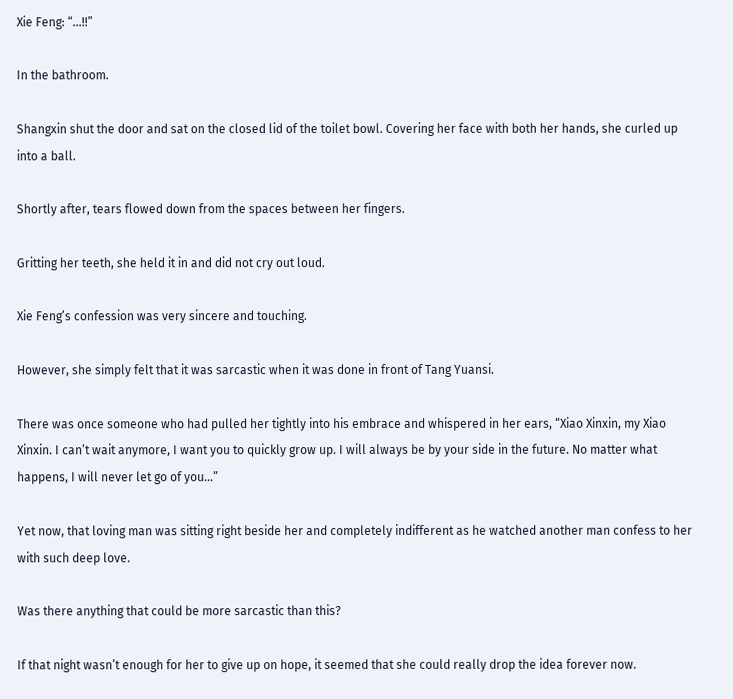Xie Feng: “…!!”

In the bathroom.

Shangxin shut the door and sat on the closed lid of the toilet bowl. Covering her face with both her hands, she curled up into a ball.

Shortly after, tears flowed down from the spaces between her fingers.

Gritting her teeth, she held it in and did not cry out loud.

Xie Feng’s confession was very sincere and touching.

However, she simply felt that it was sarcastic when it was done in front of Tang Yuansi.

There was once someone who had pulled her tightly into his embrace and whispered in her ears, “Xiao Xinxin, my Xiao Xinxin. I can’t wait anymore, I want you to quickly grow up. I will always be by your side in the future. No matter what happens, I will never let go of you…”

Yet now, that loving man was sitting right beside her and completely indifferent as he watched another man confess to her with such deep love.

Was there anything that could be more sarcastic than this?

If that night wasn’t enough for her to give up on hope, it seemed that she could really drop the idea forever now.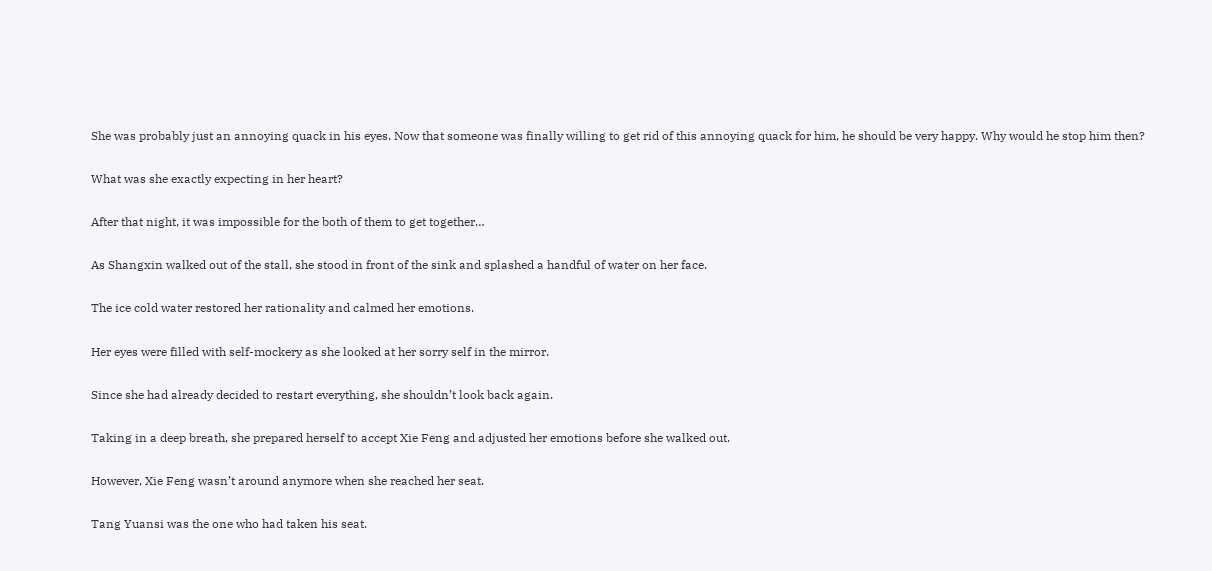She was probably just an annoying quack in his eyes. Now that someone was finally willing to get rid of this annoying quack for him, he should be very happy. Why would he stop him then?

What was she exactly expecting in her heart?

After that night, it was impossible for the both of them to get together…

As Shangxin walked out of the stall, she stood in front of the sink and splashed a handful of water on her face.

The ice cold water restored her rationality and calmed her emotions.

Her eyes were filled with self-mockery as she looked at her sorry self in the mirror.

Since she had already decided to restart everything, she shouldn’t look back again.

Taking in a deep breath, she prepared herself to accept Xie Feng and adjusted her emotions before she walked out.

However, Xie Feng wasn’t around anymore when she reached her seat.

Tang Yuansi was the one who had taken his seat.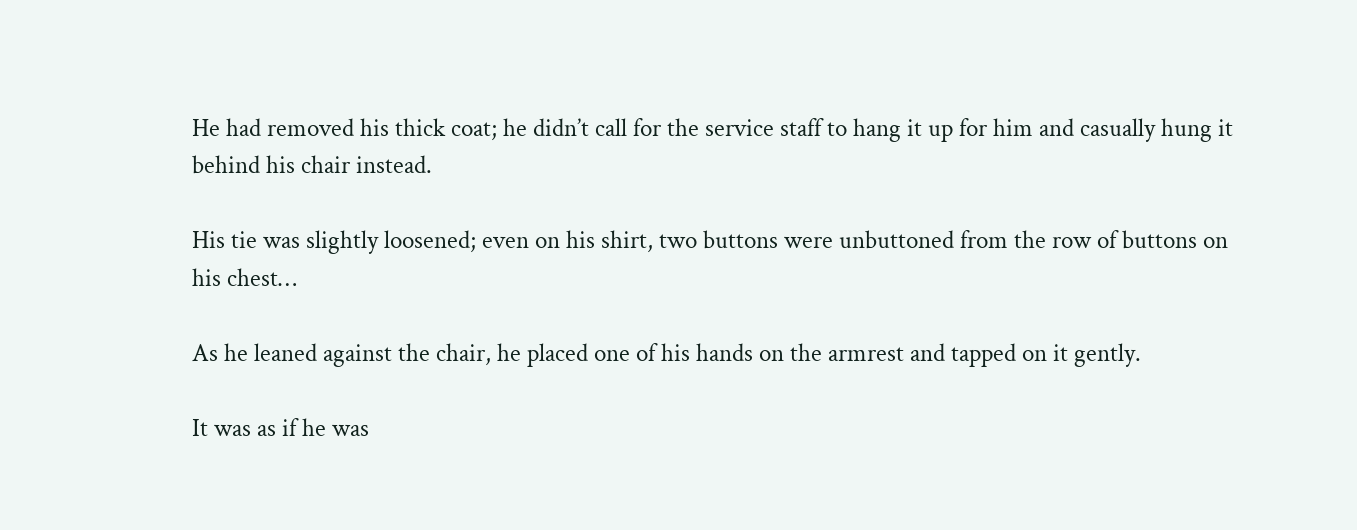He had removed his thick coat; he didn’t call for the service staff to hang it up for him and casually hung it behind his chair instead.

His tie was slightly loosened; even on his shirt, two buttons were unbuttoned from the row of buttons on his chest…

As he leaned against the chair, he placed one of his hands on the armrest and tapped on it gently.

It was as if he was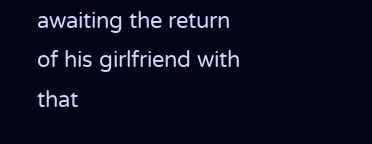awaiting the return of his girlfriend with that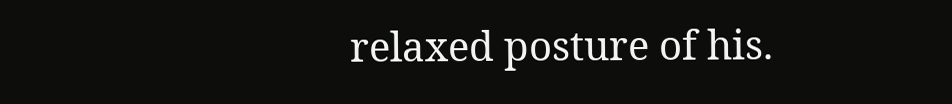relaxed posture of his.